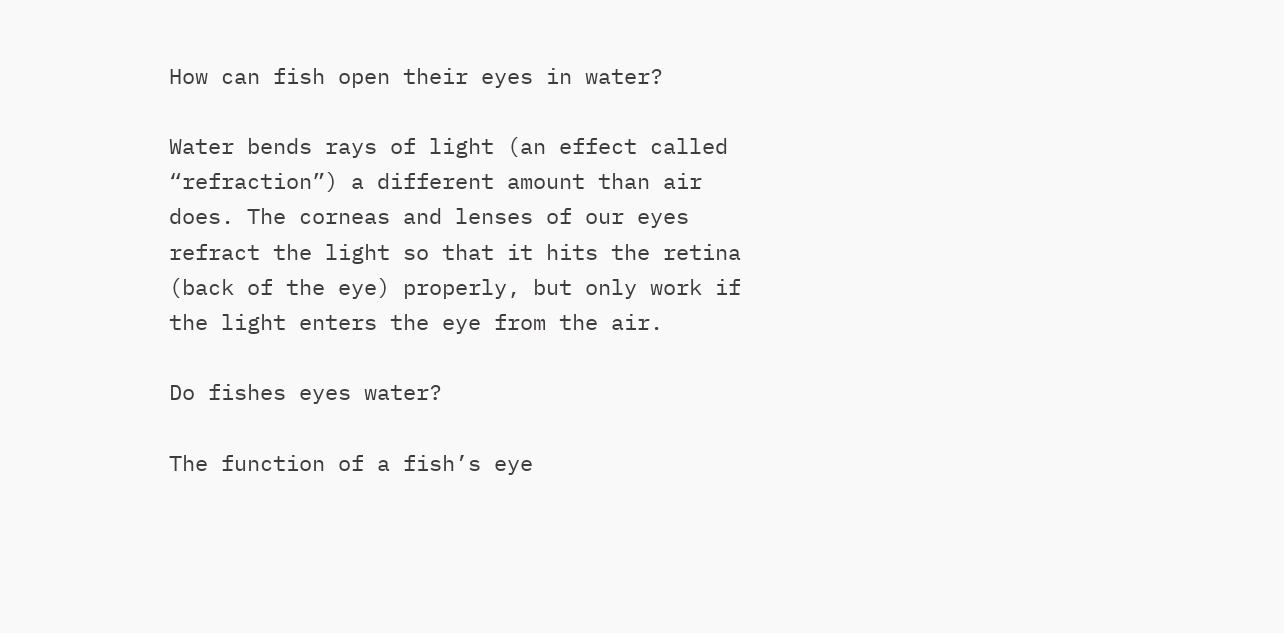How can fish open their eyes in water?

Water bends rays of light (an effect called “refraction”) a different amount than air does. The corneas and lenses of our eyes refract the light so that it hits the retina (back of the eye) properly, but only work if the light enters the eye from the air.

Do fishes eyes water?

The function of a fish’s eye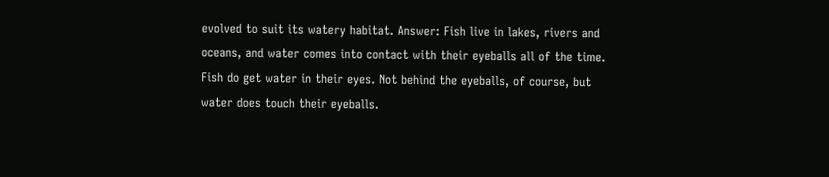evolved to suit its watery habitat. Answer: Fish live in lakes, rivers and oceans, and water comes into contact with their eyeballs all of the time. Fish do get water in their eyes. Not behind the eyeballs, of course, but water does touch their eyeballs.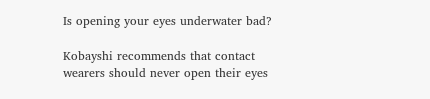Is opening your eyes underwater bad?

Kobayshi recommends that contact wearers should never open their eyes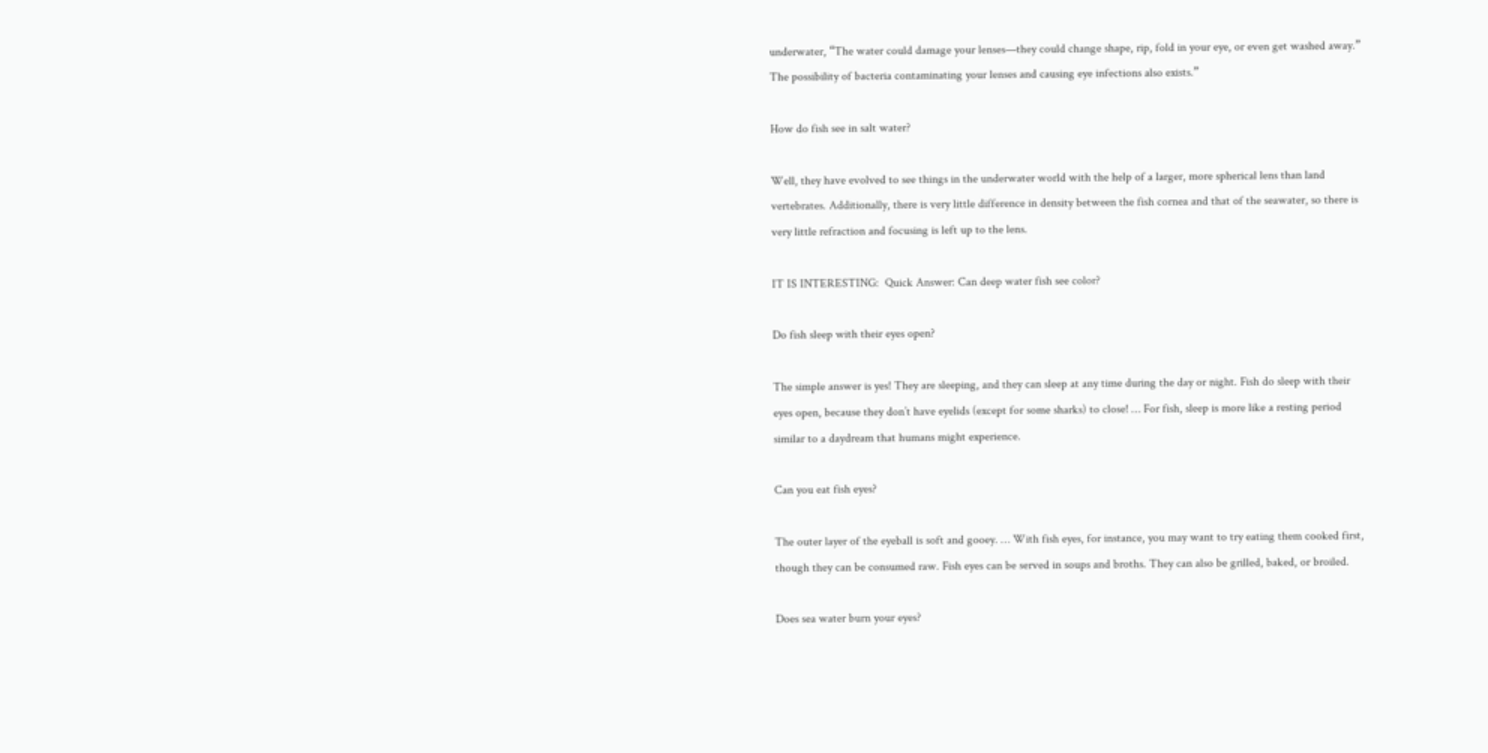underwater, “The water could damage your lenses—they could change shape, rip, fold in your eye, or even get washed away.” The possibility of bacteria contaminating your lenses and causing eye infections also exists.”

How do fish see in salt water?

Well, they have evolved to see things in the underwater world with the help of a larger, more spherical lens than land vertebrates. Additionally, there is very little difference in density between the fish cornea and that of the seawater, so there is very little refraction and focusing is left up to the lens.

IT IS INTERESTING:  Quick Answer: Can deep water fish see color?

Do fish sleep with their eyes open?

The simple answer is yes! They are sleeping, and they can sleep at any time during the day or night. Fish do sleep with their eyes open, because they don’t have eyelids (except for some sharks) to close! … For fish, sleep is more like a resting period similar to a daydream that humans might experience.

Can you eat fish eyes?

The outer layer of the eyeball is soft and gooey. … With fish eyes, for instance, you may want to try eating them cooked first, though they can be consumed raw. Fish eyes can be served in soups and broths. They can also be grilled, baked, or broiled.

Does sea water burn your eyes?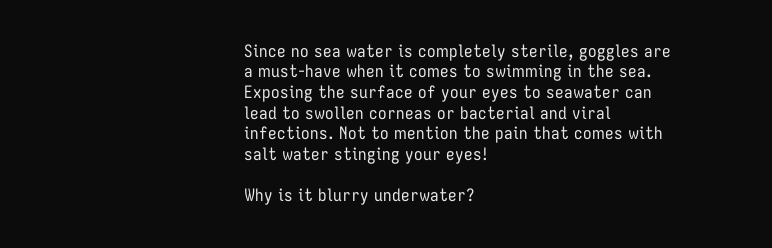Since no sea water is completely sterile, goggles are a must-have when it comes to swimming in the sea. Exposing the surface of your eyes to seawater can lead to swollen corneas or bacterial and viral infections. Not to mention the pain that comes with salt water stinging your eyes!

Why is it blurry underwater?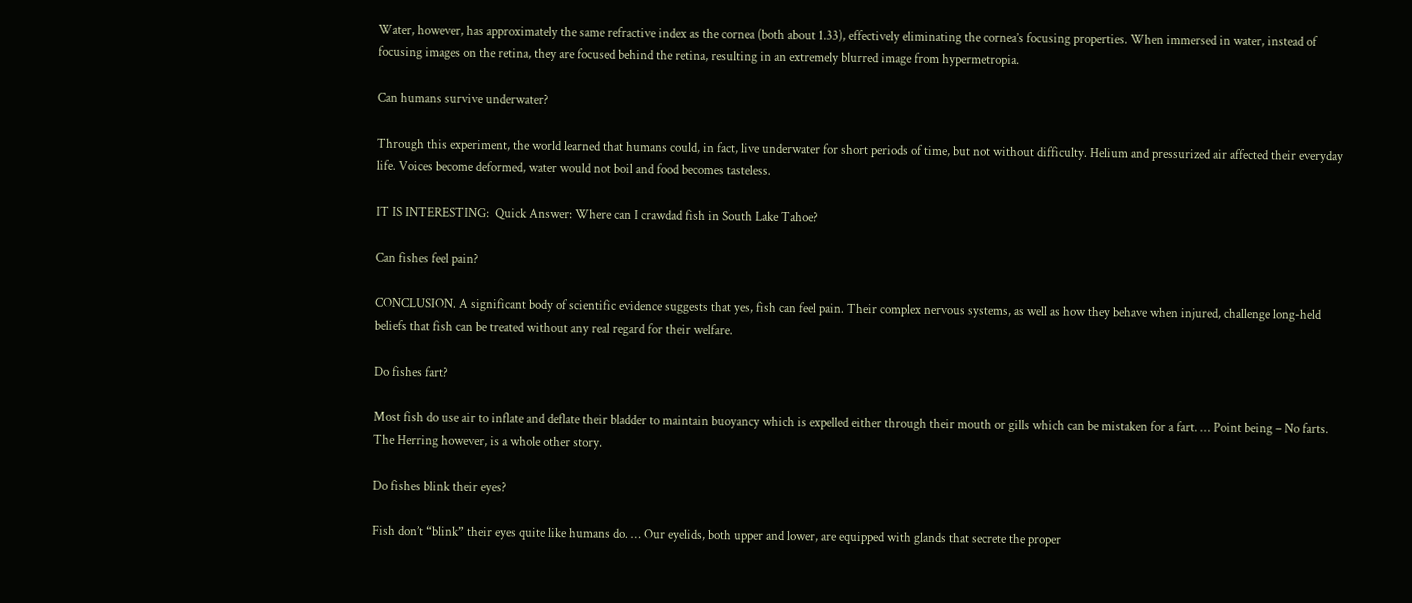Water, however, has approximately the same refractive index as the cornea (both about 1.33), effectively eliminating the cornea’s focusing properties. When immersed in water, instead of focusing images on the retina, they are focused behind the retina, resulting in an extremely blurred image from hypermetropia.

Can humans survive underwater?

Through this experiment, the world learned that humans could, in fact, live underwater for short periods of time, but not without difficulty. Helium and pressurized air affected their everyday life. Voices become deformed, water would not boil and food becomes tasteless.

IT IS INTERESTING:  Quick Answer: Where can I crawdad fish in South Lake Tahoe?

Can fishes feel pain?

CONCLUSION. A significant body of scientific evidence suggests that yes, fish can feel pain. Their complex nervous systems, as well as how they behave when injured, challenge long-held beliefs that fish can be treated without any real regard for their welfare.

Do fishes fart?

Most fish do use air to inflate and deflate their bladder to maintain buoyancy which is expelled either through their mouth or gills which can be mistaken for a fart. … Point being – No farts. The Herring however, is a whole other story.

Do fishes blink their eyes?

Fish don’t “blink” their eyes quite like humans do. … Our eyelids, both upper and lower, are equipped with glands that secrete the proper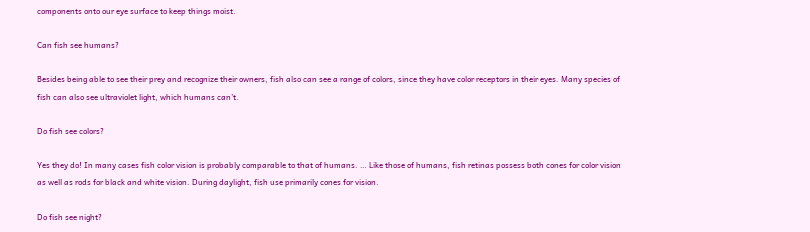components onto our eye surface to keep things moist.

Can fish see humans?

Besides being able to see their prey and recognize their owners, fish also can see a range of colors, since they have color receptors in their eyes. Many species of fish can also see ultraviolet light, which humans can’t.

Do fish see colors?

Yes they do! In many cases fish color vision is probably comparable to that of humans. … Like those of humans, fish retinas possess both cones for color vision as well as rods for black and white vision. During daylight, fish use primarily cones for vision.

Do fish see night?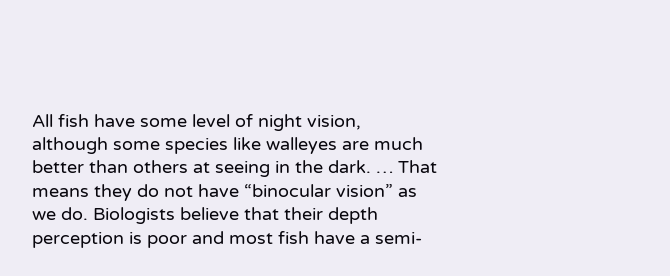All fish have some level of night vision, although some species like walleyes are much better than others at seeing in the dark. … That means they do not have “binocular vision” as we do. Biologists believe that their depth perception is poor and most fish have a semi-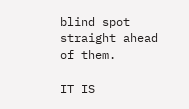blind spot straight ahead of them.

IT IS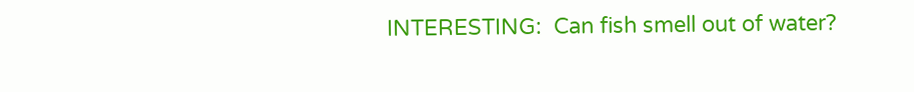INTERESTING:  Can fish smell out of water?